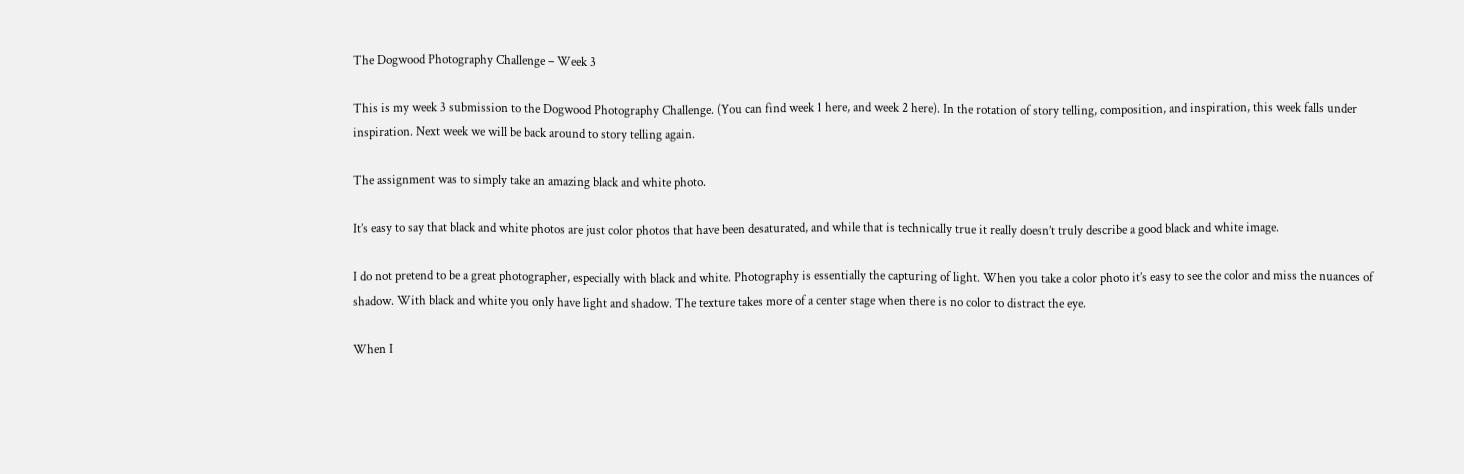The Dogwood Photography Challenge – Week 3

This is my week 3 submission to the Dogwood Photography Challenge. (You can find week 1 here, and week 2 here). In the rotation of story telling, composition, and inspiration, this week falls under inspiration. Next week we will be back around to story telling again.

The assignment was to simply take an amazing black and white photo.

It’s easy to say that black and white photos are just color photos that have been desaturated, and while that is technically true it really doesn’t truly describe a good black and white image.

I do not pretend to be a great photographer, especially with black and white. Photography is essentially the capturing of light. When you take a color photo it’s easy to see the color and miss the nuances of shadow. With black and white you only have light and shadow. The texture takes more of a center stage when there is no color to distract the eye.

When I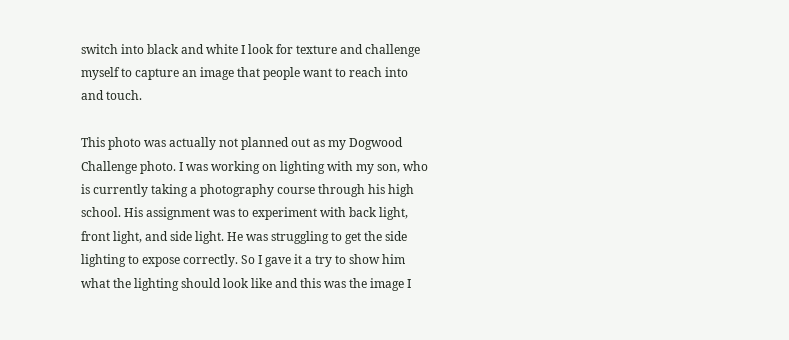switch into black and white I look for texture and challenge myself to capture an image that people want to reach into and touch.

This photo was actually not planned out as my Dogwood Challenge photo. I was working on lighting with my son, who is currently taking a photography course through his high school. His assignment was to experiment with back light, front light, and side light. He was struggling to get the side lighting to expose correctly. So I gave it a try to show him what the lighting should look like and this was the image I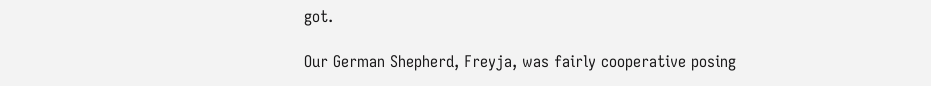got.

Our German Shepherd, Freyja, was fairly cooperative posing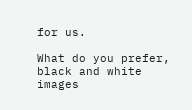for us.

What do you prefer, black and white images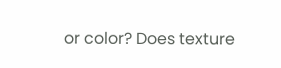or color? Does texture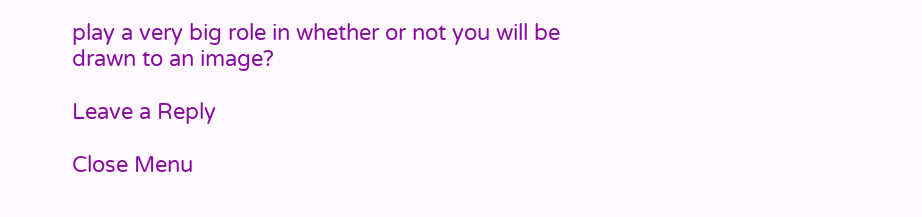play a very big role in whether or not you will be drawn to an image?

Leave a Reply

Close Menu